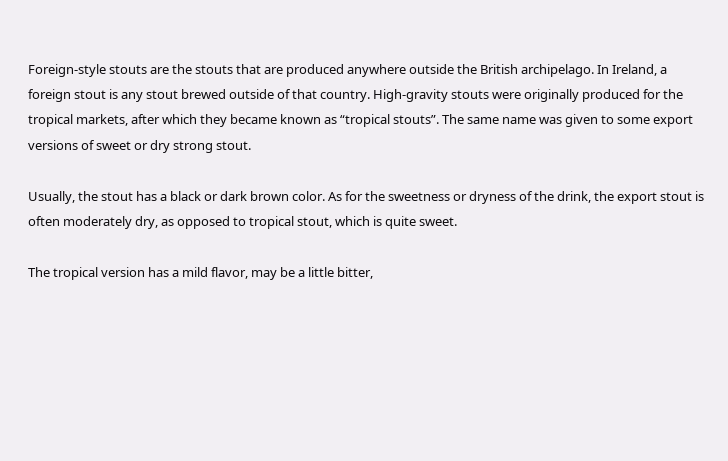Foreign-style stouts are the stouts that are produced anywhere outside the British archipelago. In Ireland, a foreign stout is any stout brewed outside of that country. High-gravity stouts were originally produced for the tropical markets, after which they became known as “tropical stouts”. The same name was given to some export versions of sweet or dry strong stout.

Usually, the stout has a black or dark brown color. As for the sweetness or dryness of the drink, the export stout is often moderately dry, as opposed to tropical stout, which is quite sweet.

The tropical version has a mild flavor, may be a little bitter,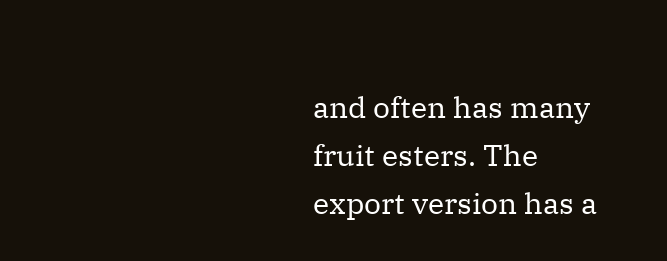and often has many fruit esters. The export version has a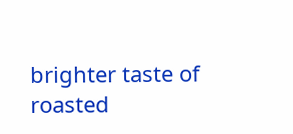brighter taste of roasted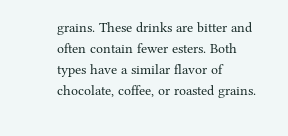grains. These drinks are bitter and often contain fewer esters. Both types have a similar flavor of chocolate, coffee, or roasted grains.